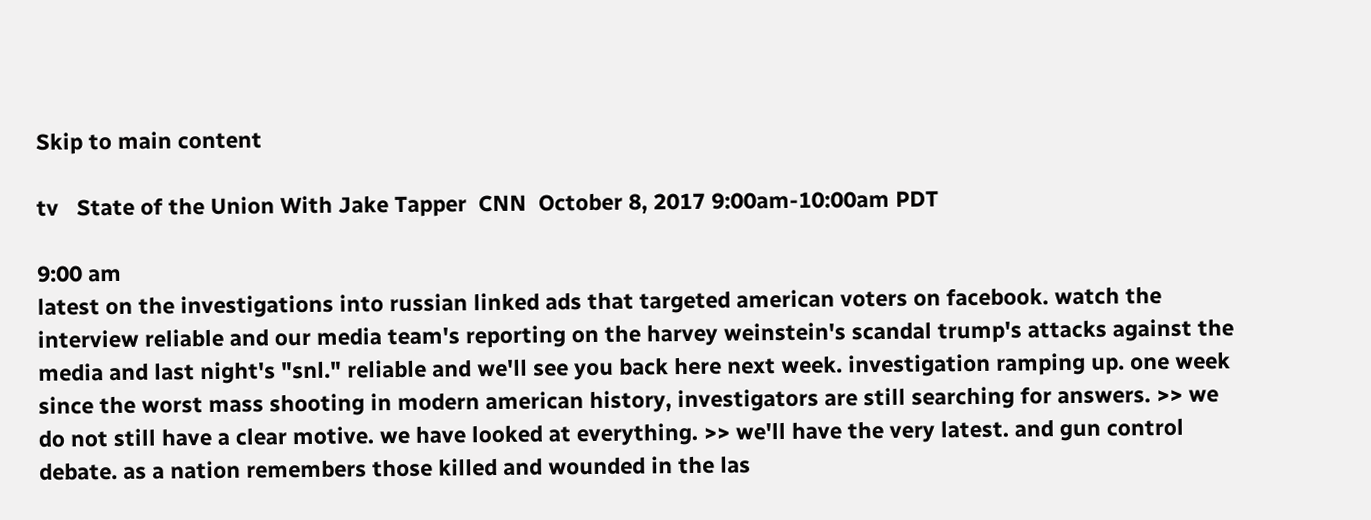Skip to main content

tv   State of the Union With Jake Tapper  CNN  October 8, 2017 9:00am-10:00am PDT

9:00 am
latest on the investigations into russian linked ads that targeted american voters on facebook. watch the interview reliable and our media team's reporting on the harvey weinstein's scandal trump's attacks against the media and last night's "snl." reliable and we'll see you back here next week. investigation ramping up. one week since the worst mass shooting in modern american history, investigators are still searching for answers. >> we do not still have a clear motive. we have looked at everything. >> we'll have the very latest. and gun control debate. as a nation remembers those killed and wounded in the las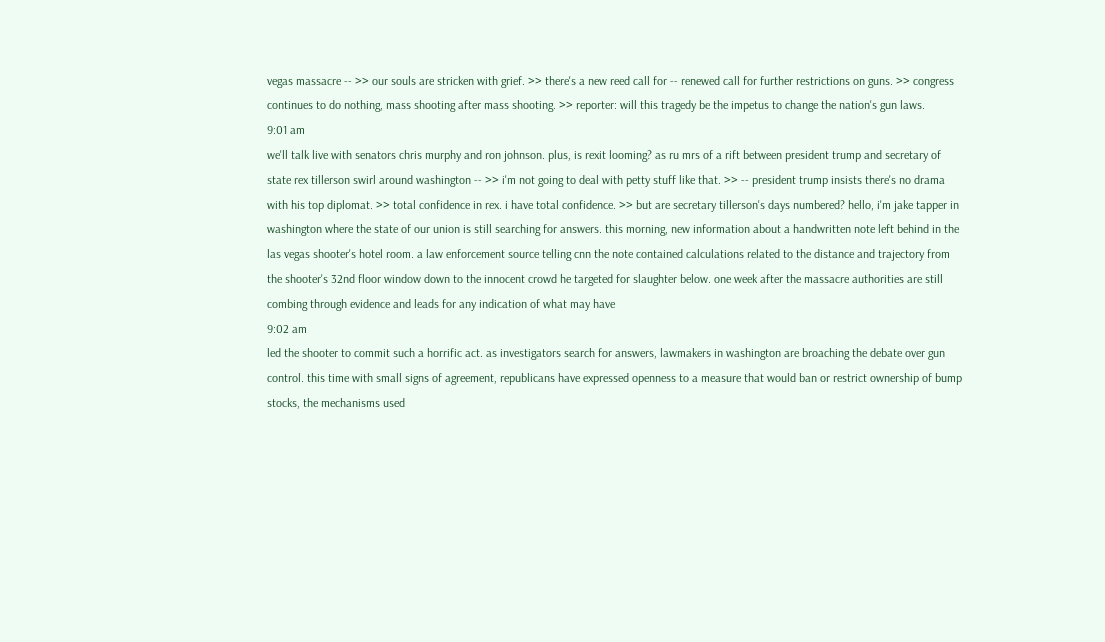vegas massacre -- >> our souls are stricken with grief. >> there's a new reed call for -- renewed call for further restrictions on guns. >> congress continues to do nothing, mass shooting after mass shooting. >> reporter: will this tragedy be the impetus to change the nation's gun laws.
9:01 am
we'll talk live with senators chris murphy and ron johnson. plus, is rexit looming? as ru mrs of a rift between president trump and secretary of state rex tillerson swirl around washington -- >> i'm not going to deal with petty stuff like that. >> -- president trump insists there's no drama with his top diplomat. >> total confidence in rex. i have total confidence. >> but are secretary tillerson's days numbered? hello, i'm jake tapper in washington where the state of our union is still searching for answers. this morning, new information about a handwritten note left behind in the las vegas shooter's hotel room. a law enforcement source telling cnn the note contained calculations related to the distance and trajectory from the shooter's 32nd floor window down to the innocent crowd he targeted for slaughter below. one week after the massacre authorities are still combing through evidence and leads for any indication of what may have
9:02 am
led the shooter to commit such a horrific act. as investigators search for answers, lawmakers in washington are broaching the debate over gun control. this time with small signs of agreement, republicans have expressed openness to a measure that would ban or restrict ownership of bump stocks, the mechanisms used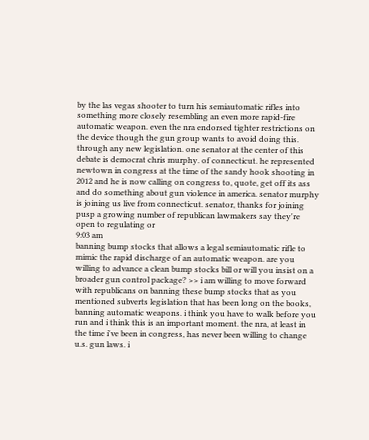by the las vegas shooter to turn his semiautomatic rifles into something more closely resembling an even more rapid-fire automatic weapon. even the nra endorsed tighter restrictions on the device though the gun group wants to avoid doing this. through any new legislation. one senator at the center of this debate is democrat chris murphy. of connecticut. he represented newtown in congress at the time of the sandy hook shooting in 2012 and he is now calling on congress to, quote, get off its ass and do something about gun violence in america. senator murphy is joining us live from connecticut. senator, thanks for joining pusp a growing number of republican lawmakers say they're open to regulating or
9:03 am
banning bump stocks that allows a legal semiautomatic rifle to mimic the rapid discharge of an automatic weapon. are you willing to advance a clean bump stocks bill or will you insist on a broader gun control package? >> i am willing to move forward with republicans on banning these bump stocks that as you mentioned subverts legislation that has been long on the books, banning automatic weapons. i think you have to walk before you run and i think this is an important moment. the nra, at least in the time i've been in congress, has never been willing to change u.s. gun laws. i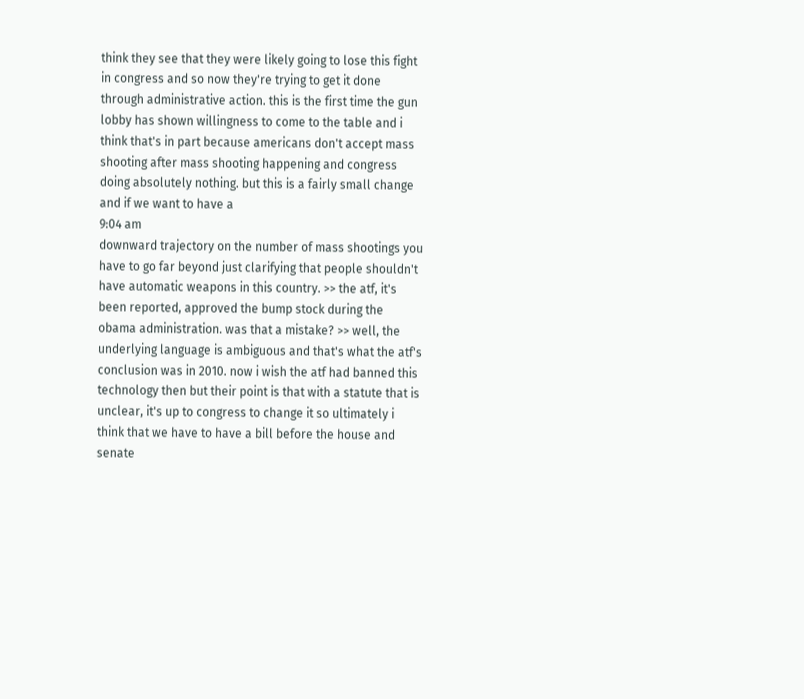think they see that they were likely going to lose this fight in congress and so now they're trying to get it done through administrative action. this is the first time the gun lobby has shown willingness to come to the table and i think that's in part because americans don't accept mass shooting after mass shooting happening and congress doing absolutely nothing. but this is a fairly small change and if we want to have a
9:04 am
downward trajectory on the number of mass shootings you have to go far beyond just clarifying that people shouldn't have automatic weapons in this country. >> the atf, it's been reported, approved the bump stock during the obama administration. was that a mistake? >> well, the underlying language is ambiguous and that's what the atf's conclusion was in 2010. now i wish the atf had banned this technology then but their point is that with a statute that is unclear, it's up to congress to change it so ultimately i think that we have to have a bill before the house and senate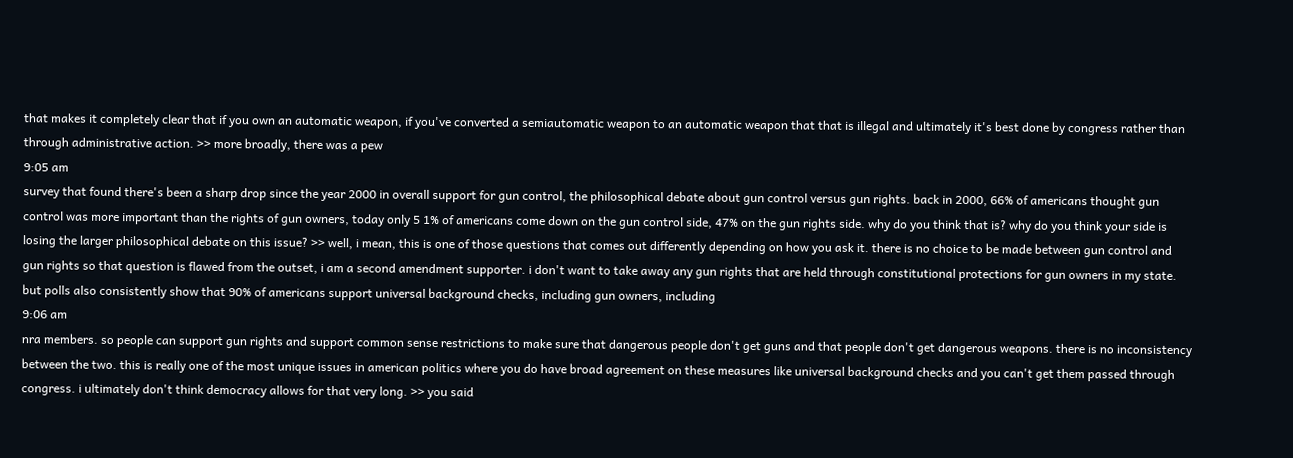that makes it completely clear that if you own an automatic weapon, if you've converted a semiautomatic weapon to an automatic weapon that that is illegal and ultimately it's best done by congress rather than through administrative action. >> more broadly, there was a pew
9:05 am
survey that found there's been a sharp drop since the year 2000 in overall support for gun control, the philosophical debate about gun control versus gun rights. back in 2000, 66% of americans thought gun control was more important than the rights of gun owners, today only 5 1% of americans come down on the gun control side, 47% on the gun rights side. why do you think that is? why do you think your side is losing the larger philosophical debate on this issue? >> well, i mean, this is one of those questions that comes out differently depending on how you ask it. there is no choice to be made between gun control and gun rights so that question is flawed from the outset, i am a second amendment supporter. i don't want to take away any gun rights that are held through constitutional protections for gun owners in my state. but polls also consistently show that 90% of americans support universal background checks, including gun owners, including
9:06 am
nra members. so people can support gun rights and support common sense restrictions to make sure that dangerous people don't get guns and that people don't get dangerous weapons. there is no inconsistency between the two. this is really one of the most unique issues in american politics where you do have broad agreement on these measures like universal background checks and you can't get them passed through congress. i ultimately don't think democracy allows for that very long. >> you said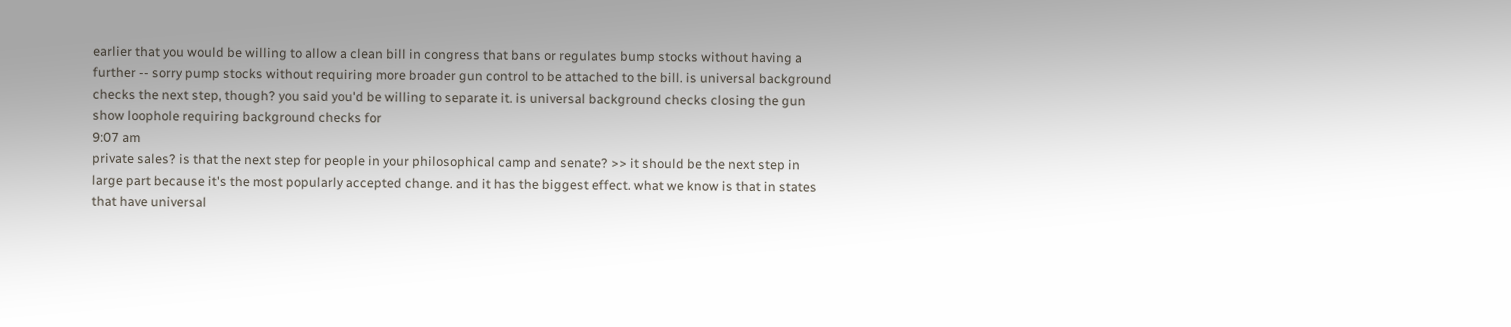earlier that you would be willing to allow a clean bill in congress that bans or regulates bump stocks without having a further -- sorry pump stocks without requiring more broader gun control to be attached to the bill. is universal background checks the next step, though? you said you'd be willing to separate it. is universal background checks closing the gun show loophole requiring background checks for
9:07 am
private sales? is that the next step for people in your philosophical camp and senate? >> it should be the next step in large part because it's the most popularly accepted change. and it has the biggest effect. what we know is that in states that have universal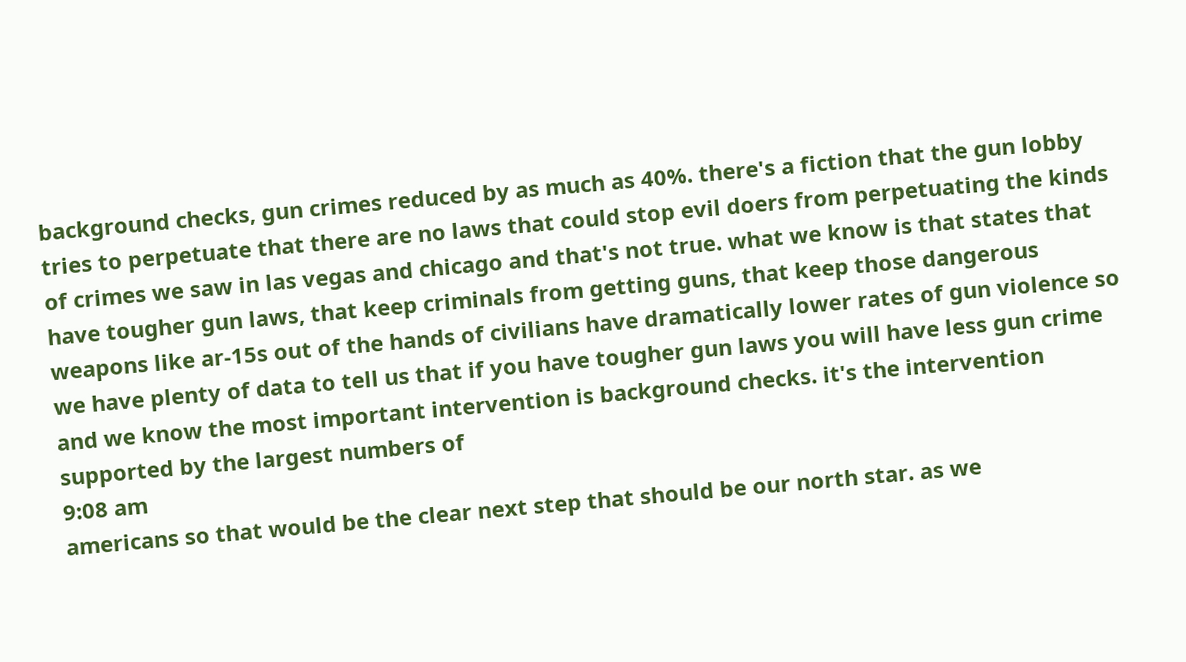background checks, gun crimes reduced by as much as 40%. there's a fiction that the gun lobby tries to perpetuate that there are no laws that could stop evil doers from perpetuating the kinds of crimes we saw in las vegas and chicago and that's not true. what we know is that states that have tougher gun laws, that keep criminals from getting guns, that keep those dangerous weapons like ar-15s out of the hands of civilians have dramatically lower rates of gun violence so we have plenty of data to tell us that if you have tougher gun laws you will have less gun crime and we know the most important intervention is background checks. it's the intervention supported by the largest numbers of
9:08 am
americans so that would be the clear next step that should be our north star. as we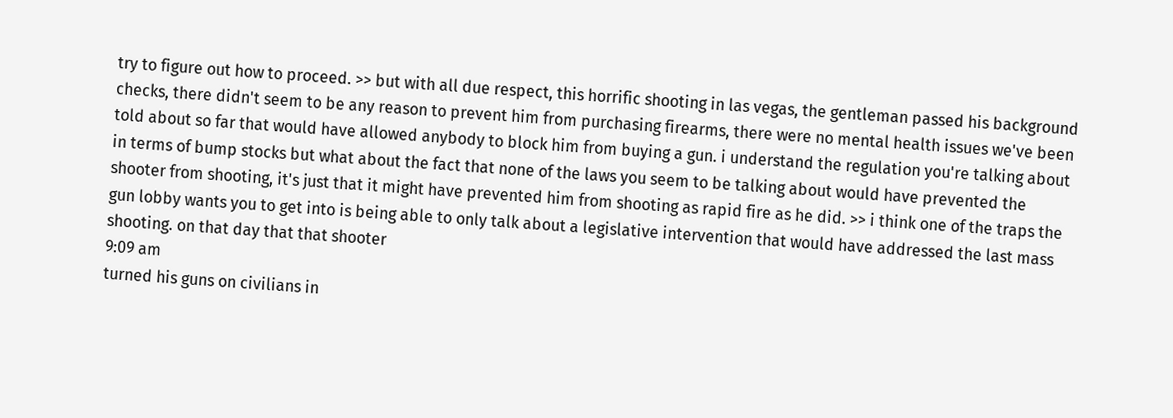try to figure out how to proceed. >> but with all due respect, this horrific shooting in las vegas, the gentleman passed his background checks, there didn't seem to be any reason to prevent him from purchasing firearms, there were no mental health issues we've been told about so far that would have allowed anybody to block him from buying a gun. i understand the regulation you're talking about in terms of bump stocks but what about the fact that none of the laws you seem to be talking about would have prevented the shooter from shooting, it's just that it might have prevented him from shooting as rapid fire as he did. >> i think one of the traps the gun lobby wants you to get into is being able to only talk about a legislative intervention that would have addressed the last mass shooting. on that day that that shooter
9:09 am
turned his guns on civilians in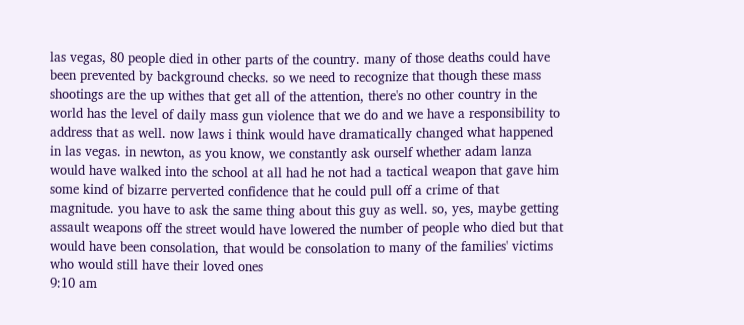las vegas, 80 people died in other parts of the country. many of those deaths could have been prevented by background checks. so we need to recognize that though these mass shootings are the up withes that get all of the attention, there's no other country in the world has the level of daily mass gun violence that we do and we have a responsibility to address that as well. now laws i think would have dramatically changed what happened in las vegas. in newton, as you know, we constantly ask ourself whether adam lanza would have walked into the school at all had he not had a tactical weapon that gave him some kind of bizarre perverted confidence that he could pull off a crime of that magnitude. you have to ask the same thing about this guy as well. so, yes, maybe getting assault weapons off the street would have lowered the number of people who died but that would have been consolation, that would be consolation to many of the families' victims who would still have their loved ones
9:10 am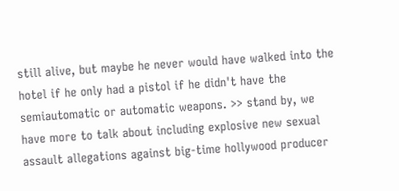still alive, but maybe he never would have walked into the hotel if he only had a pistol if he didn't have the semiautomatic or automatic weapons. >> stand by, we have more to talk about including explosive new sexual assault allegations against big-time hollywood producer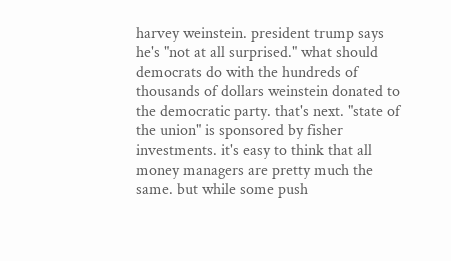harvey weinstein. president trump says he's "not at all surprised." what should democrats do with the hundreds of thousands of dollars weinstein donated to the democratic party. that's next. "state of the union" is sponsored by fisher investments. it's easy to think that all money managers are pretty much the same. but while some push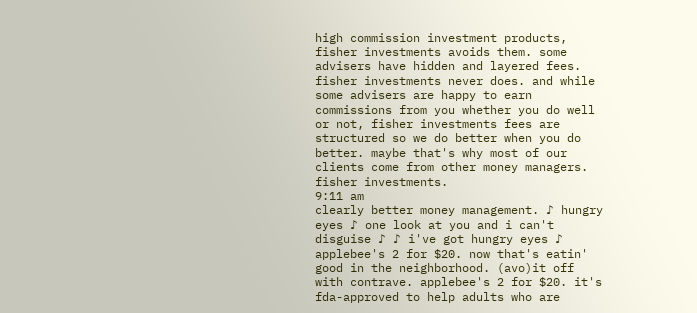high commission investment products, fisher investments avoids them. some advisers have hidden and layered fees. fisher investments never does. and while some advisers are happy to earn commissions from you whether you do well or not, fisher investments fees are structured so we do better when you do better. maybe that's why most of our clients come from other money managers. fisher investments.
9:11 am
clearly better money management. ♪ hungry eyes ♪ one look at you and i can't disguise ♪ ♪ i've got hungry eyes ♪ applebee's 2 for $20. now that's eatin' good in the neighborhood. (avo)it off with contrave. applebee's 2 for $20. it's fda-approved to help adults who are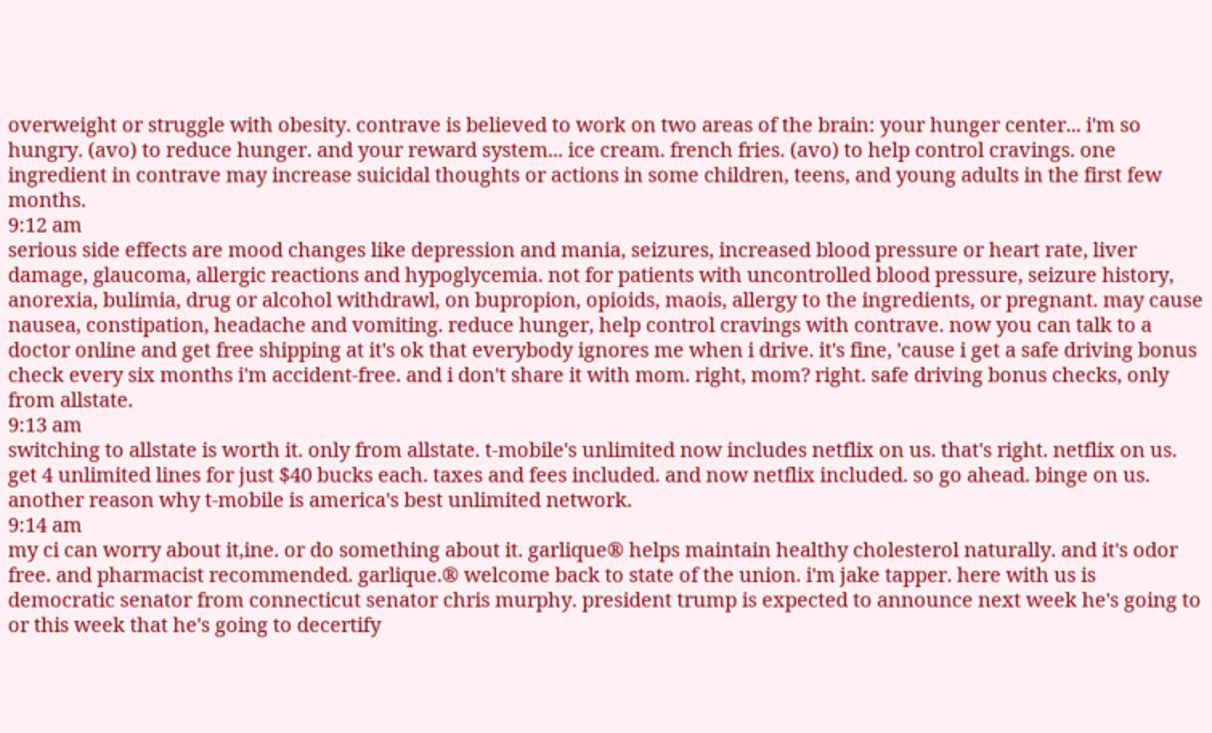overweight or struggle with obesity. contrave is believed to work on two areas of the brain: your hunger center... i'm so hungry. (avo) to reduce hunger. and your reward system... ice cream. french fries. (avo) to help control cravings. one ingredient in contrave may increase suicidal thoughts or actions in some children, teens, and young adults in the first few months.
9:12 am
serious side effects are mood changes like depression and mania, seizures, increased blood pressure or heart rate, liver damage, glaucoma, allergic reactions and hypoglycemia. not for patients with uncontrolled blood pressure, seizure history, anorexia, bulimia, drug or alcohol withdrawl, on bupropion, opioids, maois, allergy to the ingredients, or pregnant. may cause nausea, constipation, headache and vomiting. reduce hunger, help control cravings with contrave. now you can talk to a doctor online and get free shipping at it's ok that everybody ignores me when i drive. it's fine, 'cause i get a safe driving bonus check every six months i'm accident-free. and i don't share it with mom. right, mom? right. safe driving bonus checks, only from allstate.
9:13 am
switching to allstate is worth it. only from allstate. t-mobile's unlimited now includes netflix on us. that's right. netflix on us. get 4 unlimited lines for just $40 bucks each. taxes and fees included. and now netflix included. so go ahead. binge on us. another reason why t-mobile is america's best unlimited network.
9:14 am
my ci can worry about it,ine. or do something about it. garlique® helps maintain healthy cholesterol naturally. and it's odor free. and pharmacist recommended. garlique.® welcome back to state of the union. i'm jake tapper. here with us is democratic senator from connecticut senator chris murphy. president trump is expected to announce next week he's going to or this week that he's going to decertify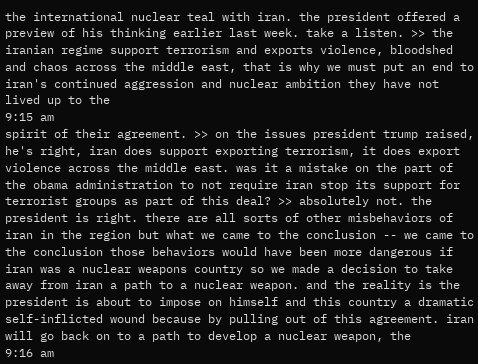the international nuclear teal with iran. the president offered a preview of his thinking earlier last week. take a listen. >> the iranian regime support terrorism and exports violence, bloodshed and chaos across the middle east, that is why we must put an end to iran's continued aggression and nuclear ambition they have not lived up to the
9:15 am
spirit of their agreement. >> on the issues president trump raised, he's right, iran does support exporting terrorism, it does export violence across the middle east. was it a mistake on the part of the obama administration to not require iran stop its support for terrorist groups as part of this deal? >> absolutely not. the president is right. there are all sorts of other misbehaviors of iran in the region but what we came to the conclusion -- we came to the conclusion those behaviors would have been more dangerous if iran was a nuclear weapons country so we made a decision to take away from iran a path to a nuclear weapon. and the reality is the president is about to impose on himself and this country a dramatic self-inflicted wound because by pulling out of this agreement. iran will go back on to a path to develop a nuclear weapon, the
9:16 am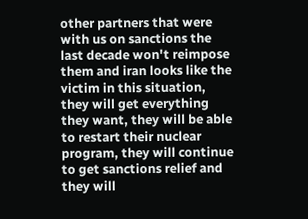other partners that were with us on sanctions the last decade won't reimpose them and iran looks like the victim in this situation, they will get everything they want, they will be able to restart their nuclear program, they will continue to get sanctions relief and they will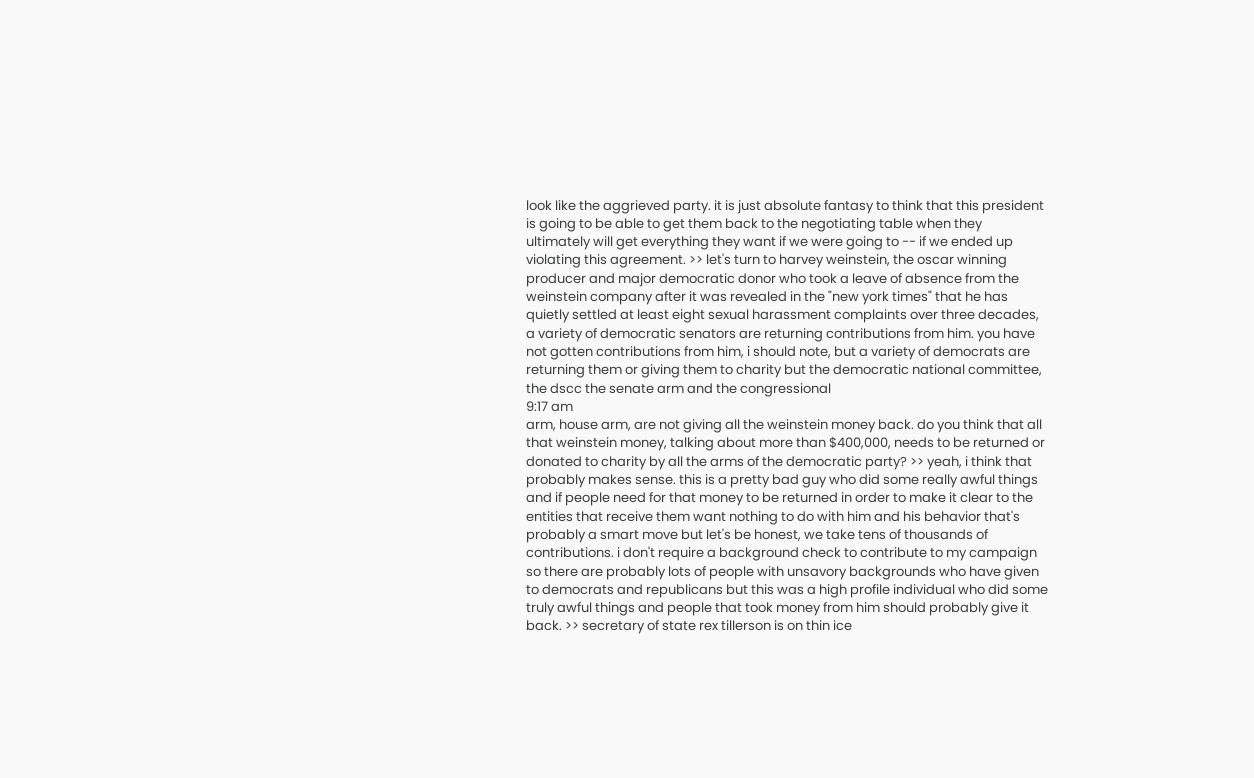look like the aggrieved party. it is just absolute fantasy to think that this president is going to be able to get them back to the negotiating table when they ultimately will get everything they want if we were going to -- if we ended up violating this agreement. >> let's turn to harvey weinstein, the oscar winning producer and major democratic donor who took a leave of absence from the weinstein company after it was revealed in the "new york times" that he has quietly settled at least eight sexual harassment complaints over three decades, a variety of democratic senators are returning contributions from him. you have not gotten contributions from him, i should note, but a variety of democrats are returning them or giving them to charity but the democratic national committee, the dscc the senate arm and the congressional
9:17 am
arm, house arm, are not giving all the weinstein money back. do you think that all that weinstein money, talking about more than $400,000, needs to be returned or donated to charity by all the arms of the democratic party? >> yeah, i think that probably makes sense. this is a pretty bad guy who did some really awful things and if people need for that money to be returned in order to make it clear to the entities that receive them want nothing to do with him and his behavior that's probably a smart move but let's be honest, we take tens of thousands of contributions. i don't require a background check to contribute to my campaign so there are probably lots of people with unsavory backgrounds who have given to democrats and republicans but this was a high profile individual who did some truly awful things and people that took money from him should probably give it back. >> secretary of state rex tillerson is on thin ice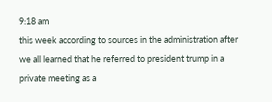9:18 am
this week according to sources in the administration after we all learned that he referred to president trump in a private meeting as a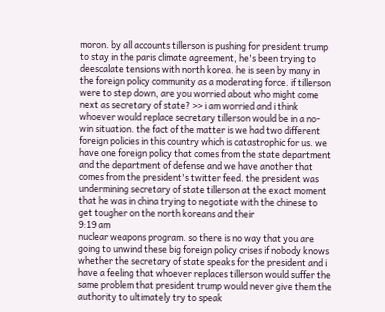moron. by all accounts tillerson is pushing for president trump to stay in the paris climate agreement, he's been trying to deescalate tensions with north korea. he is seen by many in the foreign policy community as a moderating force. if tillerson were to step down, are you worried about who might come next as secretary of state? >> i am worried and i think whoever would replace secretary tillerson would be in a no-win situation. the fact of the matter is we had two different foreign policies in this country which is catastrophic for us. we have one foreign policy that comes from the state department and the department of defense and we have another that comes from the president's twitter feed. the president was undermining secretary of state tillerson at the exact moment that he was in china trying to negotiate with the chinese to get tougher on the north koreans and their
9:19 am
nuclear weapons program. so there is no way that you are going to unwind these big foreign policy crises if nobody knows whether the secretary of state speaks for the president and i have a feeling that whoever replaces tillerson would suffer the same problem that president trump would never give them the authority to ultimately try to speak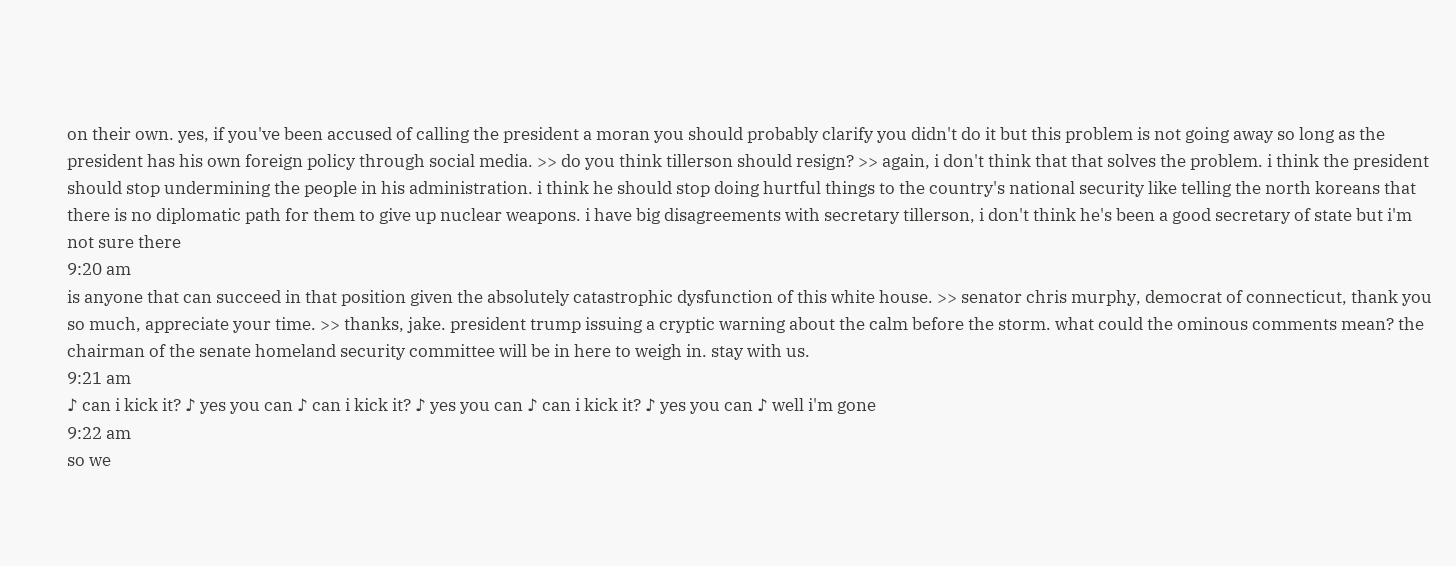on their own. yes, if you've been accused of calling the president a moran you should probably clarify you didn't do it but this problem is not going away so long as the president has his own foreign policy through social media. >> do you think tillerson should resign? >> again, i don't think that that solves the problem. i think the president should stop undermining the people in his administration. i think he should stop doing hurtful things to the country's national security like telling the north koreans that there is no diplomatic path for them to give up nuclear weapons. i have big disagreements with secretary tillerson, i don't think he's been a good secretary of state but i'm not sure there
9:20 am
is anyone that can succeed in that position given the absolutely catastrophic dysfunction of this white house. >> senator chris murphy, democrat of connecticut, thank you so much, appreciate your time. >> thanks, jake. president trump issuing a cryptic warning about the calm before the storm. what could the ominous comments mean? the chairman of the senate homeland security committee will be in here to weigh in. stay with us.
9:21 am
♪ can i kick it? ♪ yes you can ♪ can i kick it? ♪ yes you can ♪ can i kick it? ♪ yes you can ♪ well i'm gone
9:22 am
so we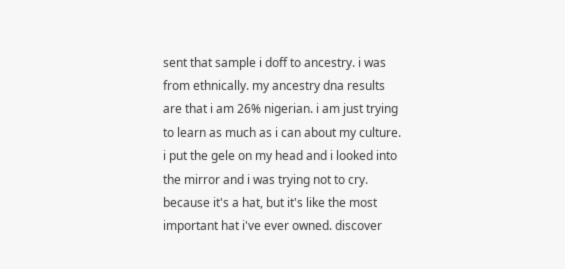sent that sample i doff to ancestry. i was from ethnically. my ancestry dna results are that i am 26% nigerian. i am just trying to learn as much as i can about my culture. i put the gele on my head and i looked into the mirror and i was trying not to cry. because it's a hat, but it's like the most important hat i've ever owned. discover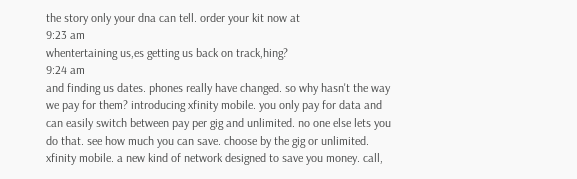the story only your dna can tell. order your kit now at
9:23 am
whentertaining us,es getting us back on track,hing?
9:24 am
and finding us dates. phones really have changed. so why hasn't the way we pay for them? introducing xfinity mobile. you only pay for data and can easily switch between pay per gig and unlimited. no one else lets you do that. see how much you can save. choose by the gig or unlimited. xfinity mobile. a new kind of network designed to save you money. call,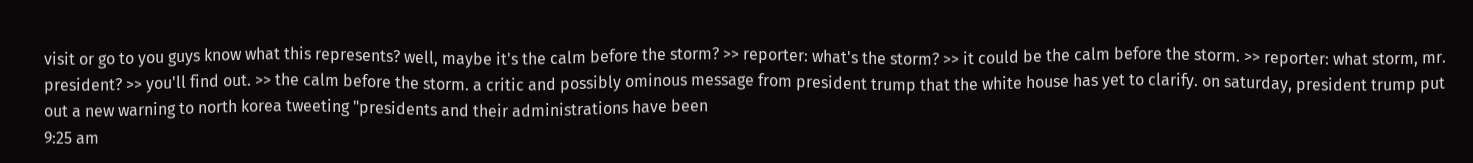visit or go to you guys know what this represents? well, maybe it's the calm before the storm? >> reporter: what's the storm? >> it could be the calm before the storm. >> reporter: what storm, mr. president? >> you'll find out. >> the calm before the storm. a critic and possibly ominous message from president trump that the white house has yet to clarify. on saturday, president trump put out a new warning to north korea tweeting "presidents and their administrations have been
9:25 am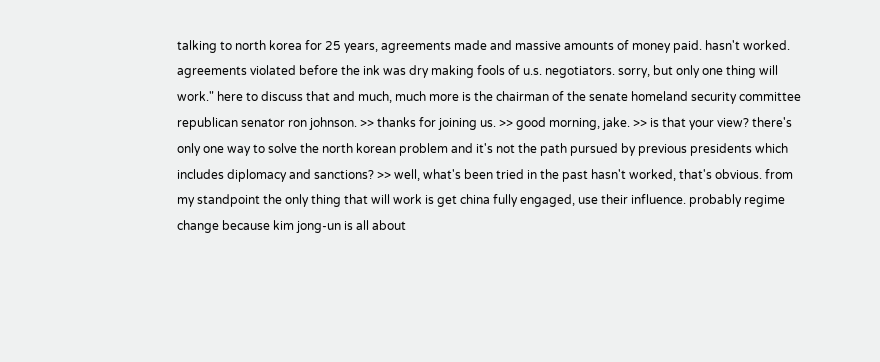talking to north korea for 25 years, agreements made and massive amounts of money paid. hasn't worked. agreements violated before the ink was dry making fools of u.s. negotiators. sorry, but only one thing will work." here to discuss that and much, much more is the chairman of the senate homeland security committee republican senator ron johnson. >> thanks for joining us. >> good morning, jake. >> is that your view? there's only one way to solve the north korean problem and it's not the path pursued by previous presidents which includes diplomacy and sanctions? >> well, what's been tried in the past hasn't worked, that's obvious. from my standpoint the only thing that will work is get china fully engaged, use their influence. probably regime change because kim jong-un is all about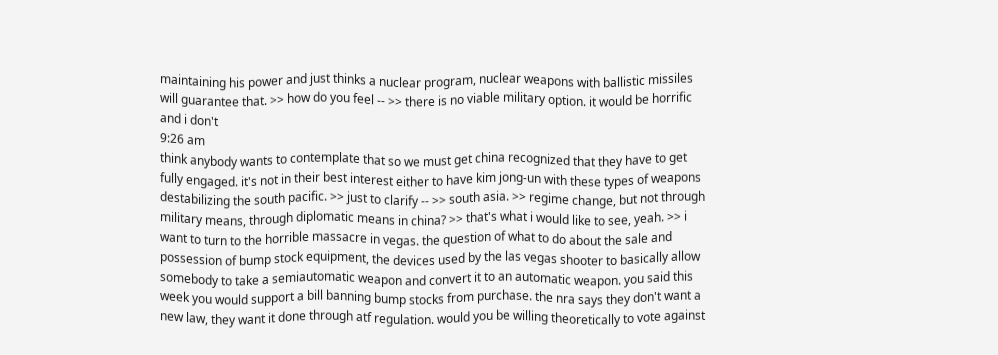maintaining his power and just thinks a nuclear program, nuclear weapons with ballistic missiles will guarantee that. >> how do you feel -- >> there is no viable military option. it would be horrific and i don't
9:26 am
think anybody wants to contemplate that so we must get china recognized that they have to get fully engaged. it's not in their best interest either to have kim jong-un with these types of weapons destabilizing the south pacific. >> just to clarify -- >> south asia. >> regime change, but not through military means, through diplomatic means in china? >> that's what i would like to see, yeah. >> i want to turn to the horrible massacre in vegas. the question of what to do about the sale and possession of bump stock equipment, the devices used by the las vegas shooter to basically allow somebody to take a semiautomatic weapon and convert it to an automatic weapon. you said this week you would support a bill banning bump stocks from purchase. the nra says they don't want a new law, they want it done through atf regulation. would you be willing theoretically to vote against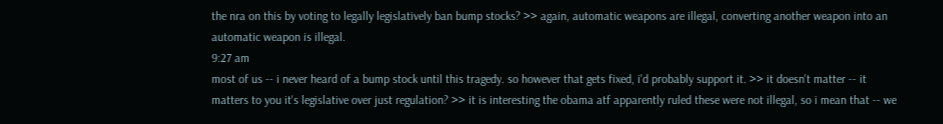the nra on this by voting to legally legislatively ban bump stocks? >> again, automatic weapons are illegal, converting another weapon into an automatic weapon is illegal.
9:27 am
most of us -- i never heard of a bump stock until this tragedy. so however that gets fixed, i'd probably support it. >> it doesn't matter -- it matters to you it's legislative over just regulation? >> it is interesting the obama atf apparently ruled these were not illegal, so i mean that -- we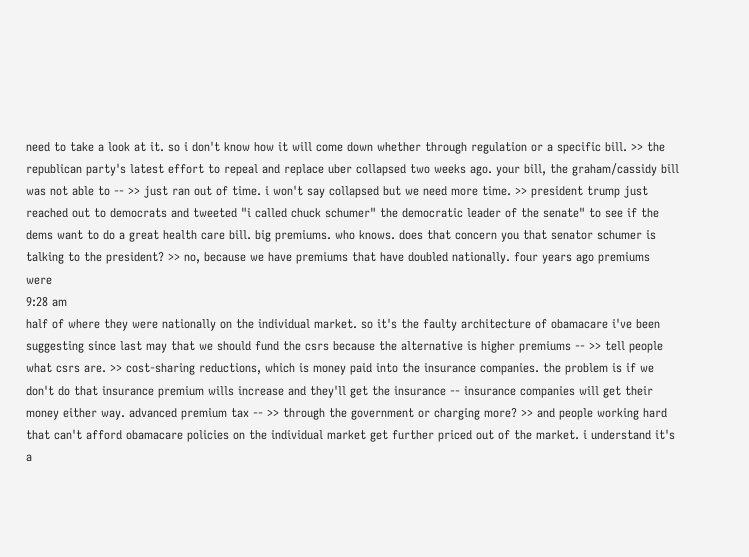need to take a look at it. so i don't know how it will come down whether through regulation or a specific bill. >> the republican party's latest effort to repeal and replace uber collapsed two weeks ago. your bill, the graham/cassidy bill was not able to -- >> just ran out of time. i won't say collapsed but we need more time. >> president trump just reached out to democrats and tweeted "i called chuck schumer" the democratic leader of the senate" to see if the dems want to do a great health care bill. big premiums. who knows. does that concern you that senator schumer is talking to the president? >> no, because we have premiums that have doubled nationally. four years ago premiums were
9:28 am
half of where they were nationally on the individual market. so it's the faulty architecture of obamacare i've been suggesting since last may that we should fund the csrs because the alternative is higher premiums -- >> tell people what csrs are. >> cost-sharing reductions, which is money paid into the insurance companies. the problem is if we don't do that insurance premium wills increase and they'll get the insurance -- insurance companies will get their money either way. advanced premium tax -- >> through the government or charging more? >> and people working hard that can't afford obamacare policies on the individual market get further priced out of the market. i understand it's a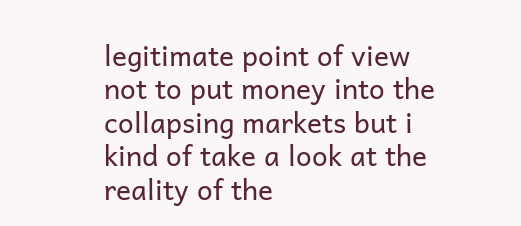legitimate point of view not to put money into the collapsing markets but i kind of take a look at the reality of the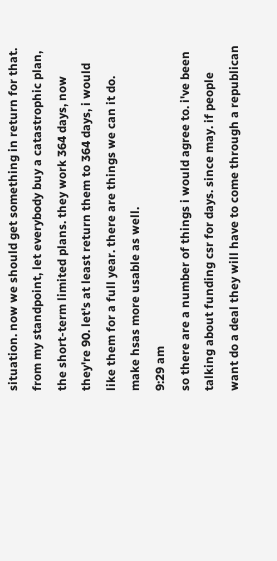situation. now we should get something in return for that. from my standpoint, let everybody buy a catastrophic plan, the short-term limited plans. they work 364 days, now they're 90. let's at least return them to 364 days, i would like them for a full year. there are things we can it do. make hsas more usable as well.
9:29 am
so there are a number of things i would agree to. i've been talking about funding csr for days. since may. if people want do a deal they will have to come through a republican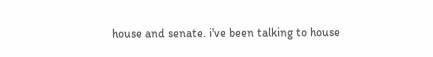house and senate. i've been talking to house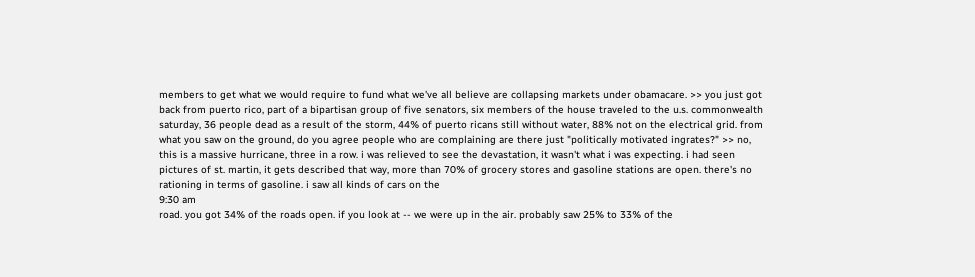members to get what we would require to fund what we've all believe are collapsing markets under obamacare. >> you just got back from puerto rico, part of a bipartisan group of five senators, six members of the house traveled to the u.s. commonwealth saturday, 36 people dead as a result of the storm, 44% of puerto ricans still without water, 88% not on the electrical grid. from what you saw on the ground, do you agree people who are complaining are there just "politically motivated ingrates?" >> no, this is a massive hurricane, three in a row. i was relieved to see the devastation, it wasn't what i was expecting. i had seen pictures of st. martin, it gets described that way, more than 70% of grocery stores and gasoline stations are open. there's no rationing in terms of gasoline. i saw all kinds of cars on the
9:30 am
road. you got 34% of the roads open. if you look at -- we were up in the air. probably saw 25% to 33% of the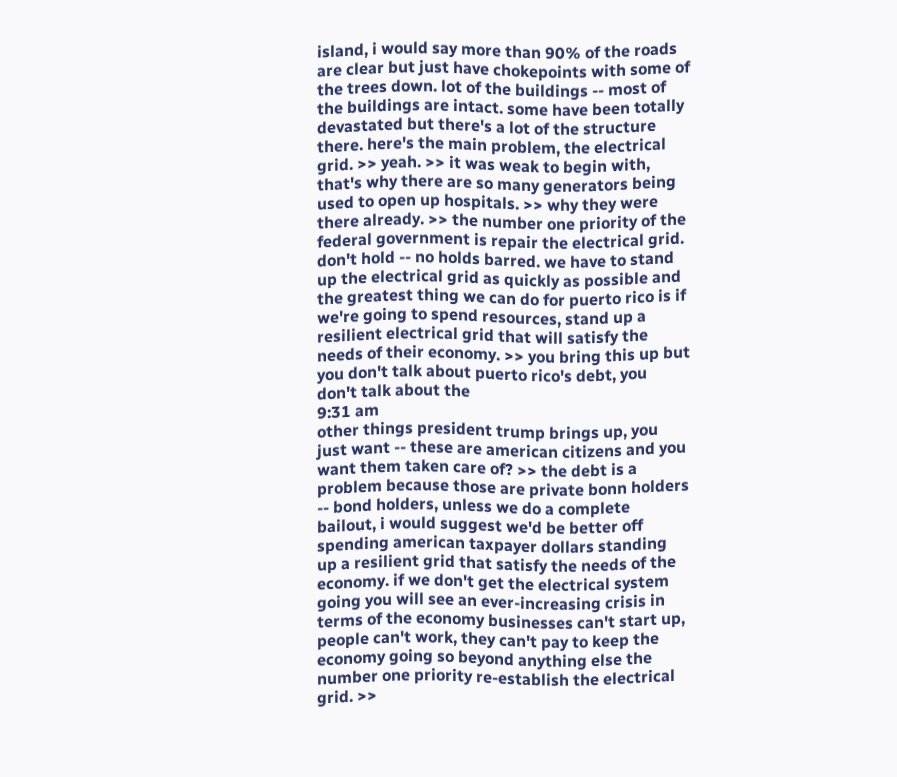island, i would say more than 90% of the roads are clear but just have chokepoints with some of the trees down. lot of the buildings -- most of the buildings are intact. some have been totally devastated but there's a lot of the structure there. here's the main problem, the electrical grid. >> yeah. >> it was weak to begin with, that's why there are so many generators being used to open up hospitals. >> why they were there already. >> the number one priority of the federal government is repair the electrical grid. don't hold -- no holds barred. we have to stand up the electrical grid as quickly as possible and the greatest thing we can do for puerto rico is if we're going to spend resources, stand up a resilient electrical grid that will satisfy the needs of their economy. >> you bring this up but you don't talk about puerto rico's debt, you don't talk about the
9:31 am
other things president trump brings up, you just want -- these are american citizens and you want them taken care of? >> the debt is a problem because those are private bonn holders -- bond holders, unless we do a complete bailout, i would suggest we'd be better off spending american taxpayer dollars standing up a resilient grid that satisfy the needs of the economy. if we don't get the electrical system going you will see an ever-increasing crisis in terms of the economy businesses can't start up, people can't work, they can't pay to keep the economy going so beyond anything else the number one priority re-establish the electrical grid. >>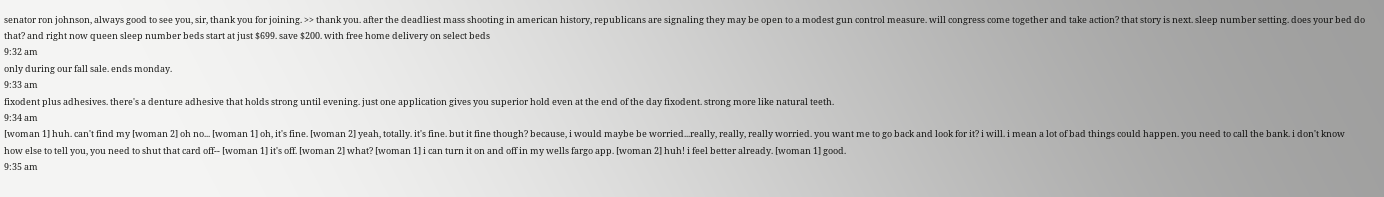senator ron johnson, always good to see you, sir, thank you for joining. >> thank you. after the deadliest mass shooting in american history, republicans are signaling they may be open to a modest gun control measure. will congress come together and take action? that story is next. sleep number setting. does your bed do that? and right now queen sleep number beds start at just $699. save $200. with free home delivery on select beds
9:32 am
only during our fall sale. ends monday.
9:33 am
fixodent plus adhesives. there's a denture adhesive that holds strong until evening. just one application gives you superior hold even at the end of the day fixodent. strong more like natural teeth.
9:34 am
[woman 1] huh. can't find my [woman 2] oh no... [woman 1] oh, it's fine. [woman 2] yeah, totally. it's fine. but it fine though? because, i would maybe be worried...really, really, really worried. you want me to go back and look for it? i will. i mean a lot of bad things could happen. you need to call the bank. i don't know how else to tell you, you need to shut that card off-- [woman 1] it's off. [woman 2] what? [woman 1] i can turn it on and off in my wells fargo app. [woman 2] huh! i feel better already. [woman 1] good.
9:35 am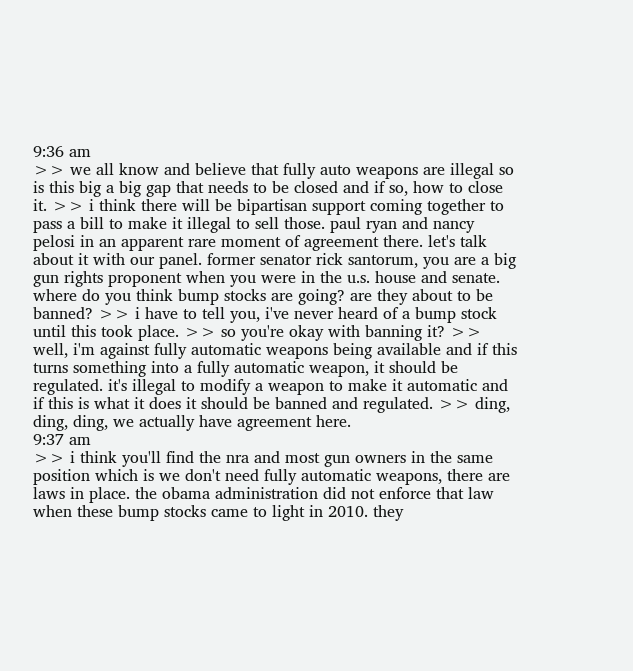9:36 am
>> we all know and believe that fully auto weapons are illegal so is this big a big gap that needs to be closed and if so, how to close it. >> i think there will be bipartisan support coming together to pass a bill to make it illegal to sell those. paul ryan and nancy pelosi in an apparent rare moment of agreement there. let's talk about it with our panel. former senator rick santorum, you are a big gun rights proponent when you were in the u.s. house and senate. where do you think bump stocks are going? are they about to be banned? >> i have to tell you, i've never heard of a bump stock until this took place. >> so you're okay with banning it? >> well, i'm against fully automatic weapons being available and if this turns something into a fully automatic weapon, it should be regulated. it's illegal to modify a weapon to make it automatic and if this is what it does it should be banned and regulated. >> ding, ding, ding, we actually have agreement here.
9:37 am
>> i think you'll find the nra and most gun owners in the same position which is we don't need fully automatic weapons, there are laws in place. the obama administration did not enforce that law when these bump stocks came to light in 2010. they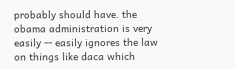probably should have. the obama administration is very easily -- easily ignores the law on things like daca which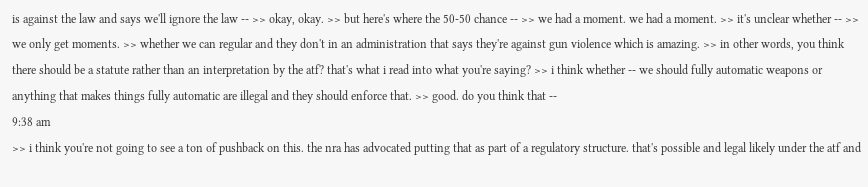is against the law and says we'll ignore the law -- >> okay, okay. >> but here's where the 50-50 chance -- >> we had a moment. we had a moment. >> it's unclear whether -- >> we only get moments. >> whether we can regular and they don't in an administration that says they're against gun violence which is amazing. >> in other words, you think there should be a statute rather than an interpretation by the atf? that's what i read into what you're saying? >> i think whether -- we should fully automatic weapons or anything that makes things fully automatic are illegal and they should enforce that. >> good. do you think that --
9:38 am
>> i think you're not going to see a ton of pushback on this. the nra has advocated putting that as part of a regulatory structure. that's possible and legal likely under the atf and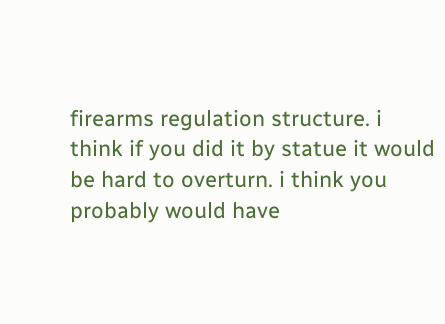firearms regulation structure. i think if you did it by statue it would be hard to overturn. i think you probably would have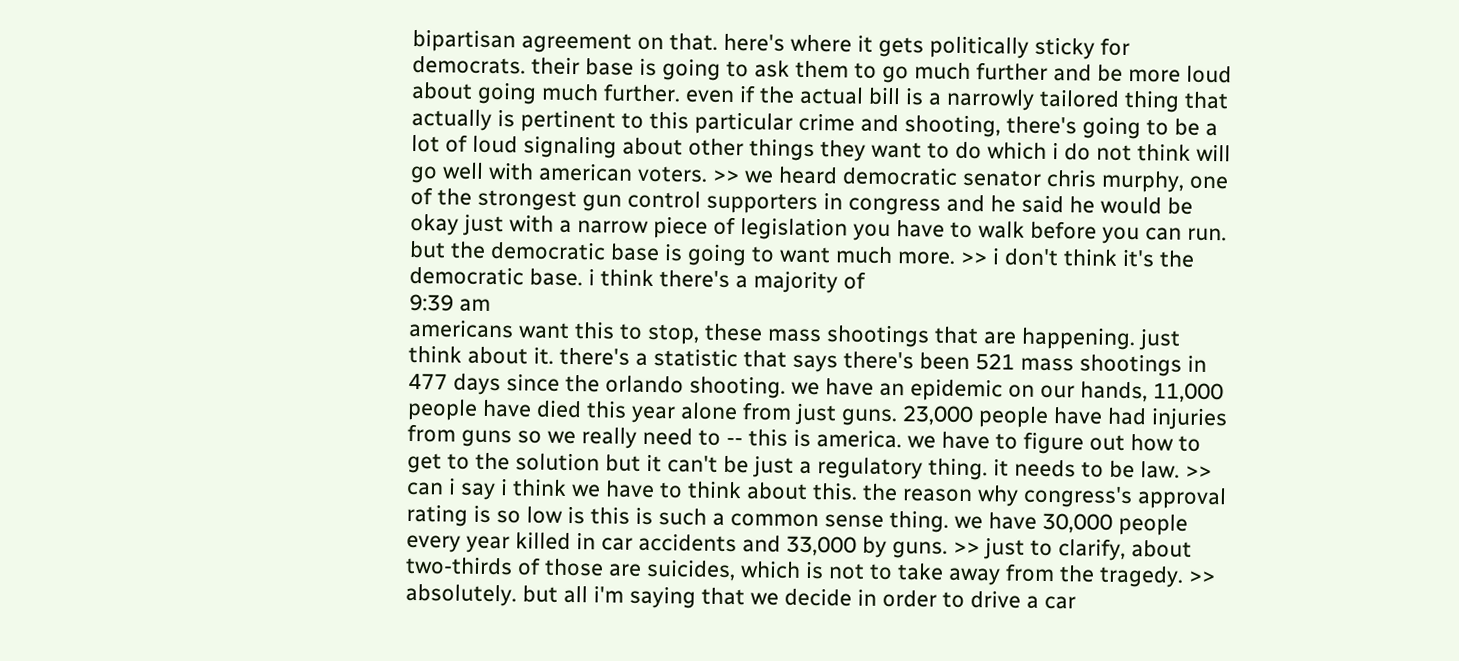bipartisan agreement on that. here's where it gets politically sticky for democrats. their base is going to ask them to go much further and be more loud about going much further. even if the actual bill is a narrowly tailored thing that actually is pertinent to this particular crime and shooting, there's going to be a lot of loud signaling about other things they want to do which i do not think will go well with american voters. >> we heard democratic senator chris murphy, one of the strongest gun control supporters in congress and he said he would be okay just with a narrow piece of legislation you have to walk before you can run. but the democratic base is going to want much more. >> i don't think it's the democratic base. i think there's a majority of
9:39 am
americans want this to stop, these mass shootings that are happening. just think about it. there's a statistic that says there's been 521 mass shootings in 477 days since the orlando shooting. we have an epidemic on our hands, 11,000 people have died this year alone from just guns. 23,000 people have had injuries from guns so we really need to -- this is america. we have to figure out how to get to the solution but it can't be just a regulatory thing. it needs to be law. >> can i say i think we have to think about this. the reason why congress's approval rating is so low is this is such a common sense thing. we have 30,000 people every year killed in car accidents and 33,000 by guns. >> just to clarify, about two-thirds of those are suicides, which is not to take away from the tragedy. >> absolutely. but all i'm saying that we decide in order to drive a car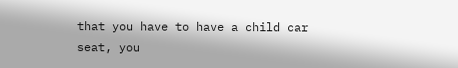that you have to have a child car seat, you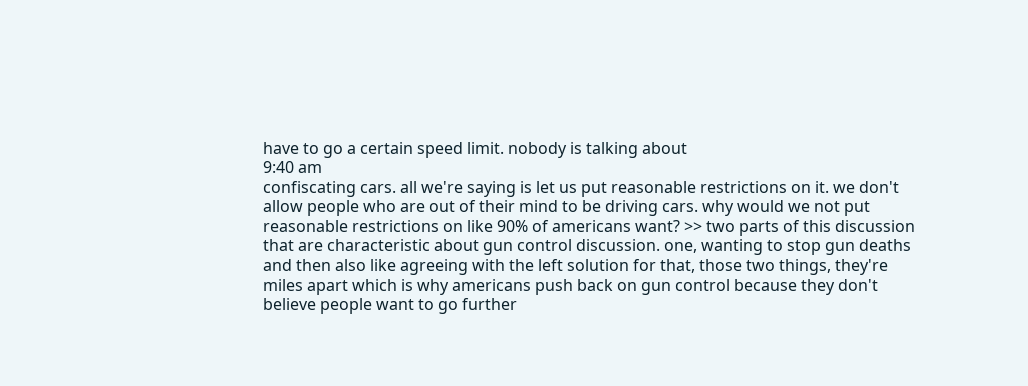have to go a certain speed limit. nobody is talking about
9:40 am
confiscating cars. all we're saying is let us put reasonable restrictions on it. we don't allow people who are out of their mind to be driving cars. why would we not put reasonable restrictions on like 90% of americans want? >> two parts of this discussion that are characteristic about gun control discussion. one, wanting to stop gun deaths and then also like agreeing with the left solution for that, those two things, they're miles apart which is why americans push back on gun control because they don't believe people want to go further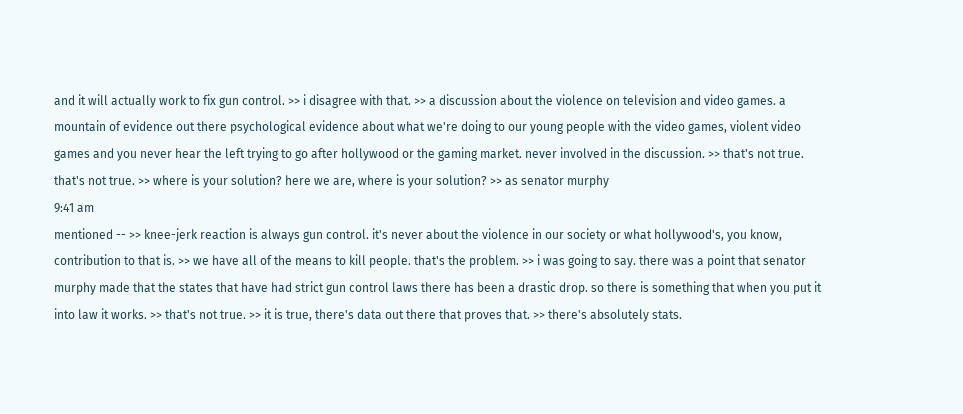and it will actually work to fix gun control. >> i disagree with that. >> a discussion about the violence on television and video games. a mountain of evidence out there psychological evidence about what we're doing to our young people with the video games, violent video games and you never hear the left trying to go after hollywood or the gaming market. never involved in the discussion. >> that's not true. that's not true. >> where is your solution? here we are, where is your solution? >> as senator murphy
9:41 am
mentioned -- >> knee-jerk reaction is always gun control. it's never about the violence in our society or what hollywood's, you know, contribution to that is. >> we have all of the means to kill people. that's the problem. >> i was going to say. there was a point that senator murphy made that the states that have had strict gun control laws there has been a drastic drop. so there is something that when you put it into law it works. >> that's not true. >> it is true, there's data out there that proves that. >> there's absolutely stats.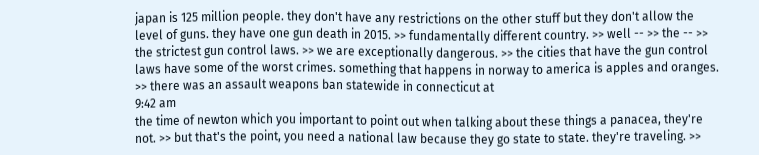japan is 125 million people. they don't have any restrictions on the other stuff but they don't allow the level of guns. they have one gun death in 2015. >> fundamentally different country. >> well -- >> the -- >> the strictest gun control laws. >> we are exceptionally dangerous. >> the cities that have the gun control laws have some of the worst crimes. something that happens in norway to america is apples and oranges. >> there was an assault weapons ban statewide in connecticut at
9:42 am
the time of newton which you important to point out when talking about these things a panacea, they're not. >> but that's the point, you need a national law because they go state to state. they're traveling. >>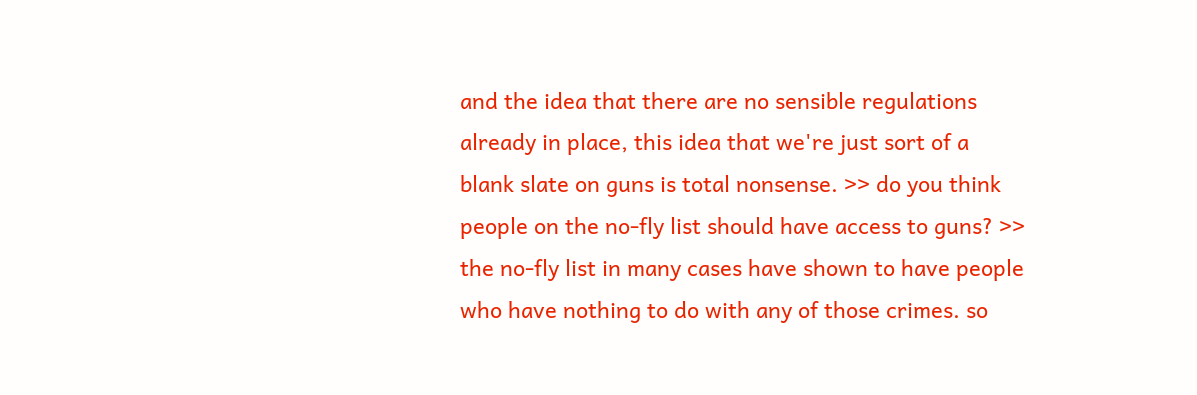and the idea that there are no sensible regulations already in place, this idea that we're just sort of a blank slate on guns is total nonsense. >> do you think people on the no-fly list should have access to guns? >> the no-fly list in many cases have shown to have people who have nothing to do with any of those crimes. so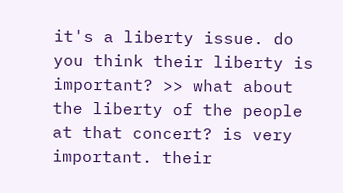it's a liberty issue. do you think their liberty is important? >> what about the liberty of the people at that concert? is very important. their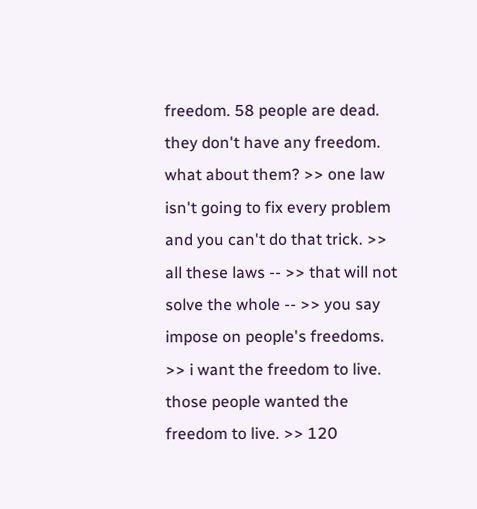freedom. 58 people are dead. they don't have any freedom. what about them? >> one law isn't going to fix every problem and you can't do that trick. >> all these laws -- >> that will not solve the whole -- >> you say impose on people's freedoms. >> i want the freedom to live. those people wanted the freedom to live. >> 120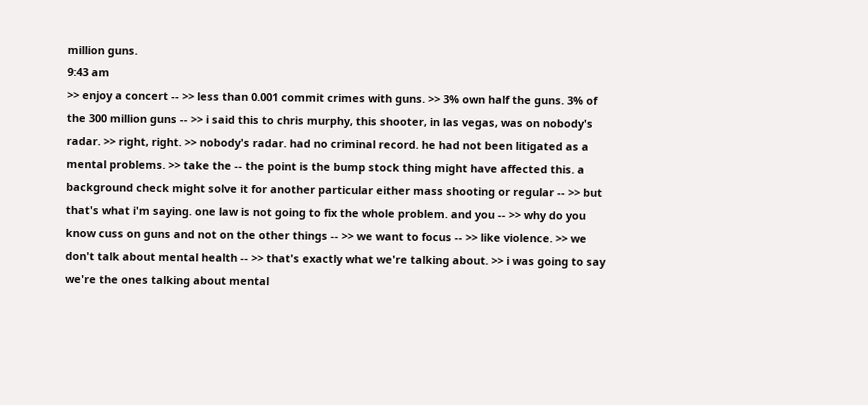million guns.
9:43 am
>> enjoy a concert -- >> less than 0.001 commit crimes with guns. >> 3% own half the guns. 3% of the 300 million guns -- >> i said this to chris murphy, this shooter, in las vegas, was on nobody's radar. >> right, right. >> nobody's radar. had no criminal record. he had not been litigated as a mental problems. >> take the -- the point is the bump stock thing might have affected this. a background check might solve it for another particular either mass shooting or regular -- >> but that's what i'm saying. one law is not going to fix the whole problem. and you -- >> why do you know cuss on guns and not on the other things -- >> we want to focus -- >> like violence. >> we don't talk about mental health -- >> that's exactly what we're talking about. >> i was going to say we're the ones talking about mental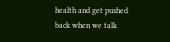health and get pushed back when we talk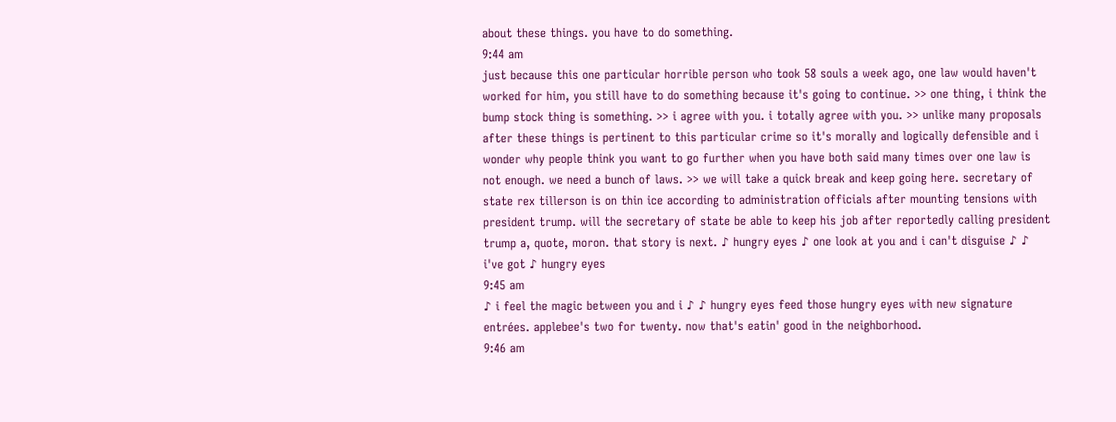about these things. you have to do something.
9:44 am
just because this one particular horrible person who took 58 souls a week ago, one law would haven't worked for him, you still have to do something because it's going to continue. >> one thing, i think the bump stock thing is something. >> i agree with you. i totally agree with you. >> unlike many proposals after these things is pertinent to this particular crime so it's morally and logically defensible and i wonder why people think you want to go further when you have both said many times over one law is not enough. we need a bunch of laws. >> we will take a quick break and keep going here. secretary of state rex tillerson is on thin ice according to administration officials after mounting tensions with president trump. will the secretary of state be able to keep his job after reportedly calling president trump a, quote, moron. that story is next. ♪ hungry eyes ♪ one look at you and i can't disguise ♪ ♪ i've got ♪ hungry eyes
9:45 am
♪ i feel the magic between you and i ♪ ♪ hungry eyes feed those hungry eyes with new signature entrées. applebee's two for twenty. now that's eatin' good in the neighborhood.
9:46 am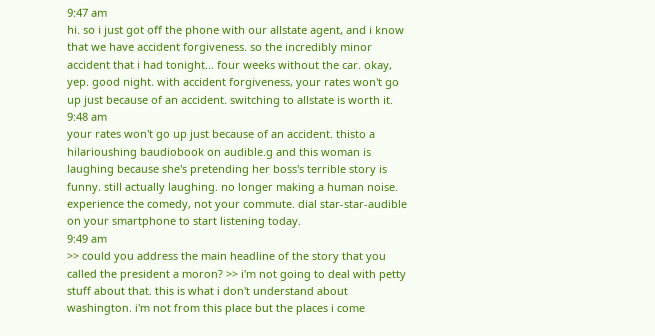9:47 am
hi. so i just got off the phone with our allstate agent, and i know that we have accident forgiveness. so the incredibly minor accident that i had tonight... four weeks without the car. okay, yep. good night. with accident forgiveness, your rates won't go up just because of an accident. switching to allstate is worth it.
9:48 am
your rates won't go up just because of an accident. thisto a hilarioushing baudiobook on audible.g and this woman is laughing because she's pretending her boss's terrible story is funny. still actually laughing. no longer making a human noise. experience the comedy, not your commute. dial star-star-audible on your smartphone to start listening today.
9:49 am
>> could you address the main headline of the story that you called the president a moron? >> i'm not going to deal with petty stuff about that. this is what i don't understand about washington. i'm not from this place but the places i come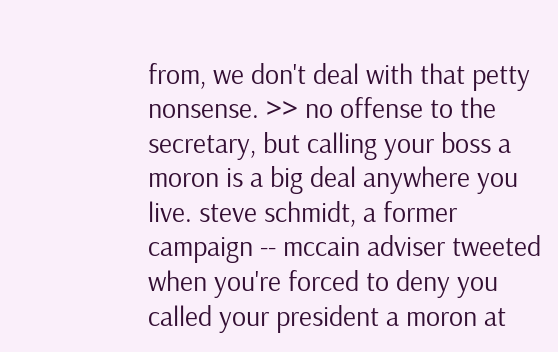from, we don't deal with that petty nonsense. >> no offense to the secretary, but calling your boss a moron is a big deal anywhere you live. steve schmidt, a former campaign -- mccain adviser tweeted when you're forced to deny you called your president a moron at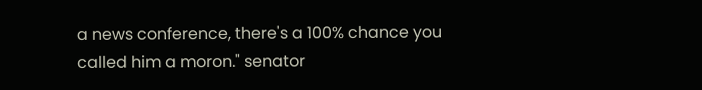a news conference, there's a 100% chance you called him a moron." senator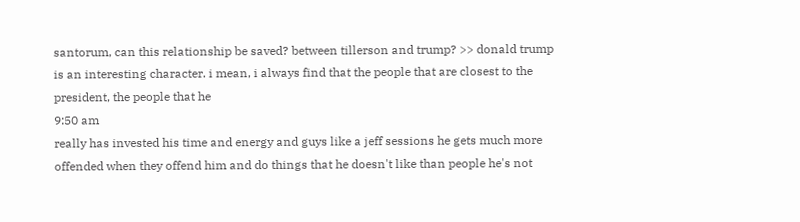santorum, can this relationship be saved? between tillerson and trump? >> donald trump is an interesting character. i mean, i always find that the people that are closest to the president, the people that he
9:50 am
really has invested his time and energy and guys like a jeff sessions he gets much more offended when they offend him and do things that he doesn't like than people he's not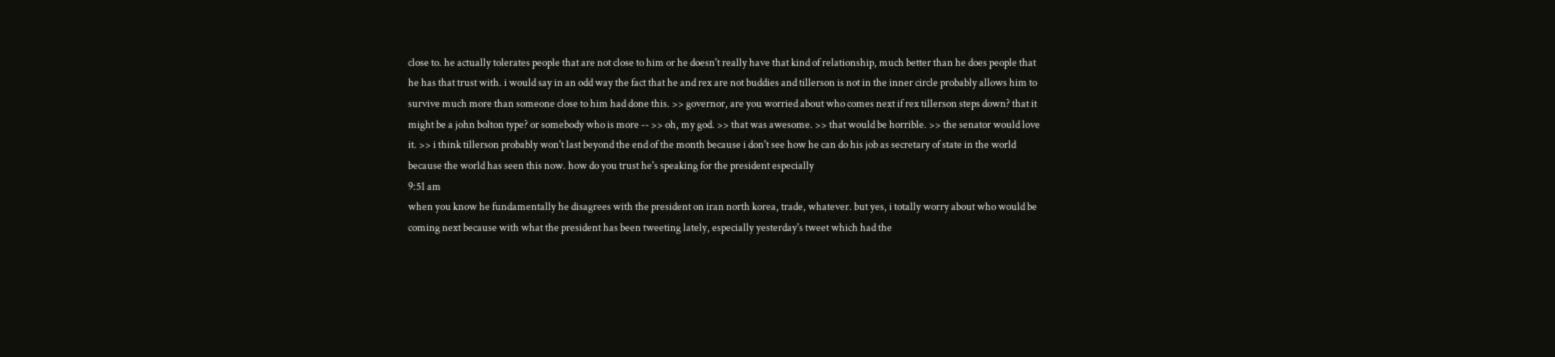close to. he actually tolerates people that are not close to him or he doesn't really have that kind of relationship, much better than he does people that he has that trust with. i would say in an odd way the fact that he and rex are not buddies and tillerson is not in the inner circle probably allows him to survive much more than someone close to him had done this. >> governor, are you worried about who comes next if rex tillerson steps down? that it might be a john bolton type? or somebody who is more -- >> oh, my god. >> that was awesome. >> that would be horrible. >> the senator would love it. >> i think tillerson probably won't last beyond the end of the month because i don't see how he can do his job as secretary of state in the world because the world has seen this now. how do you trust he's speaking for the president especially
9:51 am
when you know he fundamentally he disagrees with the president on iran north korea, trade, whatever. but yes, i totally worry about who would be coming next because with what the president has been tweeting lately, especially yesterday's tweet which had the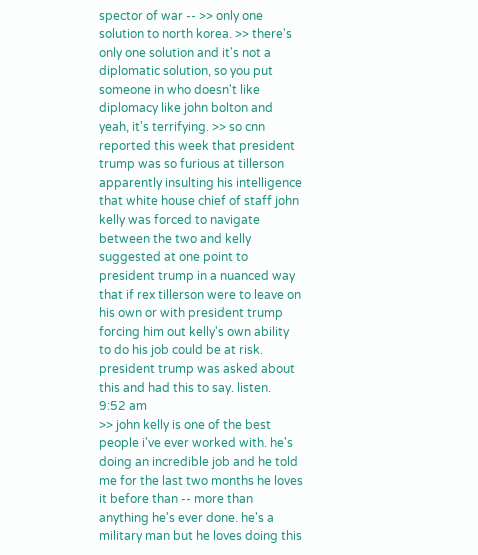spector of war -- >> only one solution to north korea. >> there's only one solution and it's not a diplomatic solution, so you put someone in who doesn't like diplomacy like john bolton and yeah, it's terrifying. >> so cnn reported this week that president trump was so furious at tillerson apparently insulting his intelligence that white house chief of staff john kelly was forced to navigate between the two and kelly suggested at one point to president trump in a nuanced way that if rex tillerson were to leave on his own or with president trump forcing him out kelly's own ability to do his job could be at risk. president trump was asked about this and had this to say. listen.
9:52 am
>> john kelly is one of the best people i've ever worked with. he's doing an incredible job and he told me for the last two months he loves it before than -- more than anything he's ever done. he's a military man but he loves doing this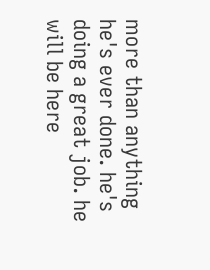more than anything he's ever done. he's doing a great job. he will be here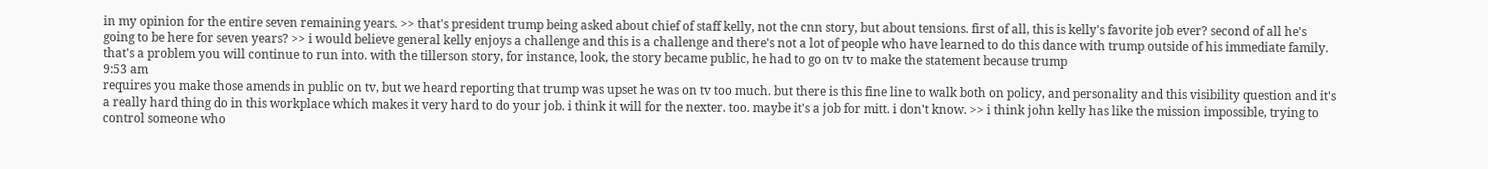in my opinion for the entire seven remaining years. >> that's president trump being asked about chief of staff kelly, not the cnn story, but about tensions. first of all, this is kelly's favorite job ever? second of all he's going to be here for seven years? >> i would believe general kelly enjoys a challenge and this is a challenge and there's not a lot of people who have learned to do this dance with trump outside of his immediate family. that's a problem you will continue to run into. with the tillerson story, for instance, look, the story became public, he had to go on tv to make the statement because trump
9:53 am
requires you make those amends in public on tv, but we heard reporting that trump was upset he was on tv too much. but there is this fine line to walk both on policy, and personality and this visibility question and it's a really hard thing do in this workplace which makes it very hard to do your job. i think it will for the nexter. too. maybe it's a job for mitt. i don't know. >> i think john kelly has like the mission impossible, trying to control someone who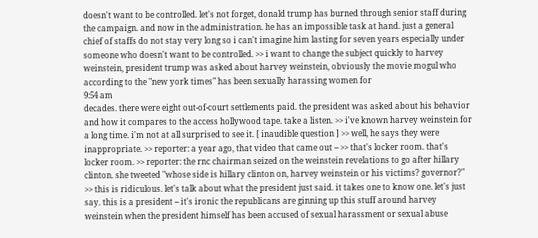doesn't want to be controlled. let's not forget, donald trump has burned through senior staff during the campaign. and now in the administration. he has an impossible task at hand. just a general chief of staffs do not stay very long so i can't imagine him lasting for seven years especially under someone who doesn't want to be controlled. >> i want to change the subject quickly to harvey weinstein, president trump was asked about harvey weinstein, obviously the movie mogul who according to the "new york times" has been sexually harassing women for
9:54 am
decades. there were eight out-of-court settlements paid. the president was asked about his behavior and how it compares to the access hollywood tape. take a listen. >> i've known harvey weinstein for a long time. i'm not at all surprised to see it. [ inaudible question ] >> well, he says they were inappropriate. >> reporter: a year ago, that video that came out -- >> that's locker room. that's locker room. >> reporter: the rnc chairman seized on the weinstein revelations to go after hillary clinton. she tweeted "whose side is hillary clinton on, harvey weinstein or his victims? governor?" >> this is ridiculous. let's talk about what the president just said. it takes one to know one. let's just say. this is a president -- it's ironic the republicans are ginning up this stuff around harvey weinstein when the president himself has been accused of sexual harassment or sexual abuse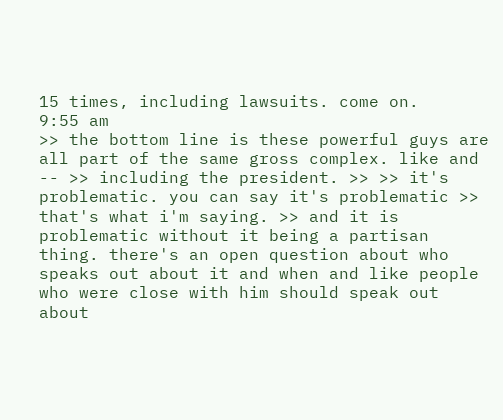15 times, including lawsuits. come on.
9:55 am
>> the bottom line is these powerful guys are all part of the same gross complex. like and -- >> including the president. >> >> it's problematic. you can say it's problematic >> that's what i'm saying. >> and it is problematic without it being a partisan thing. there's an open question about who speaks out about it and when and like people who were close with him should speak out about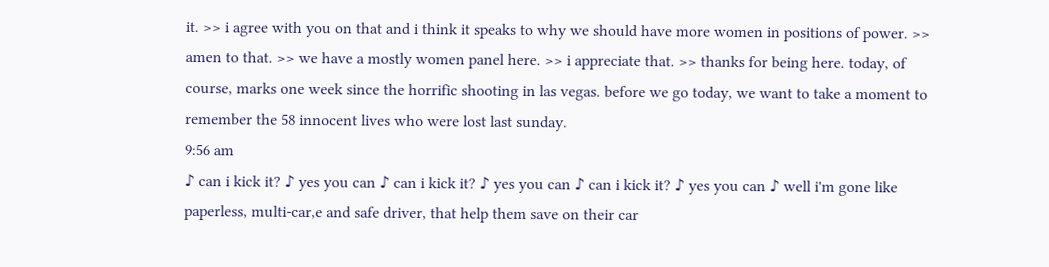it. >> i agree with you on that and i think it speaks to why we should have more women in positions of power. >> amen to that. >> we have a mostly women panel here. >> i appreciate that. >> thanks for being here. today, of course, marks one week since the horrific shooting in las vegas. before we go today, we want to take a moment to remember the 58 innocent lives who were lost last sunday.
9:56 am
♪ can i kick it? ♪ yes you can ♪ can i kick it? ♪ yes you can ♪ can i kick it? ♪ yes you can ♪ well i'm gone like paperless, multi-car,e and safe driver, that help them save on their car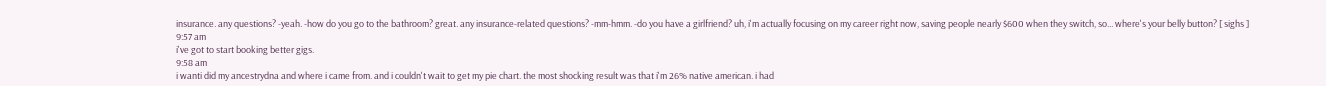insurance. any questions? -yeah. -how do you go to the bathroom? great. any insurance-related questions? -mm-hmm. -do you have a girlfriend? uh, i'm actually focusing on my career right now, saving people nearly $600 when they switch, so... where's your belly button? [ sighs ]
9:57 am
i've got to start booking better gigs.
9:58 am
i wanti did my ancestrydna and where i came from. and i couldn't wait to get my pie chart. the most shocking result was that i'm 26% native american. i had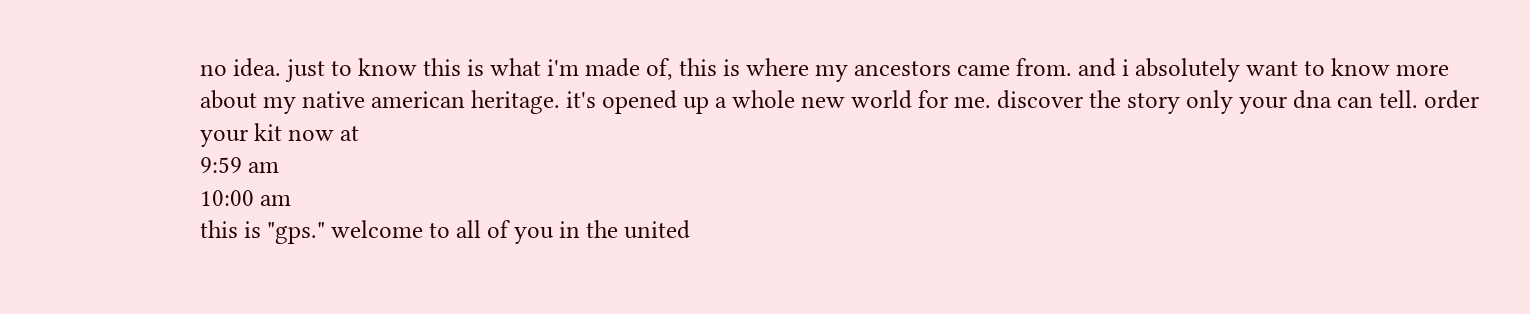no idea. just to know this is what i'm made of, this is where my ancestors came from. and i absolutely want to know more about my native american heritage. it's opened up a whole new world for me. discover the story only your dna can tell. order your kit now at
9:59 am
10:00 am
this is "gps." welcome to all of you in the united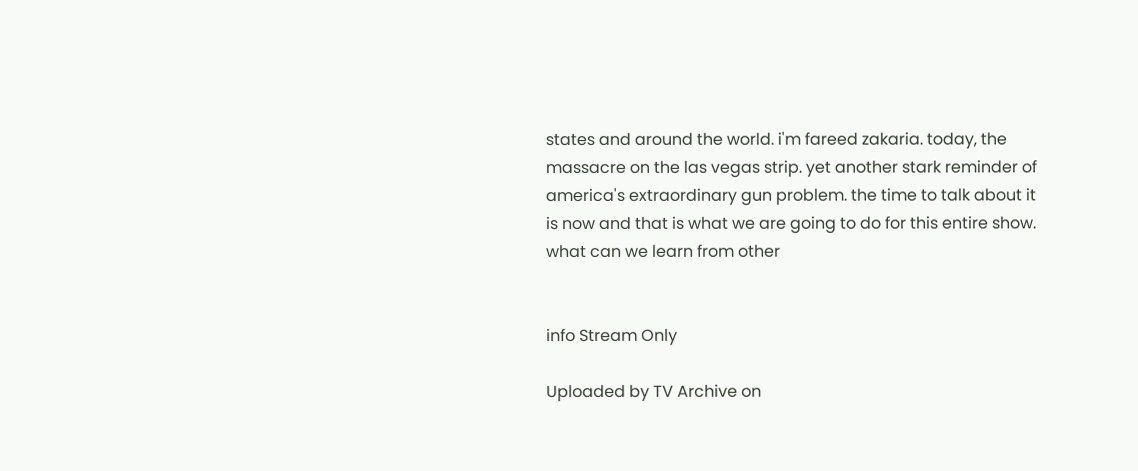states and around the world. i'm fareed zakaria. today, the massacre on the las vegas strip. yet another stark reminder of america's extraordinary gun problem. the time to talk about it is now and that is what we are going to do for this entire show. what can we learn from other


info Stream Only

Uploaded by TV Archive on